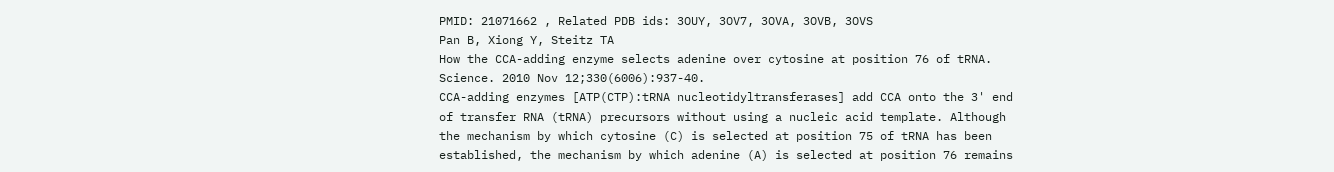PMID: 21071662 , Related PDB ids: 3OUY, 3OV7, 3OVA, 3OVB, 3OVS
Pan B, Xiong Y, Steitz TA
How the CCA-adding enzyme selects adenine over cytosine at position 76 of tRNA.
Science. 2010 Nov 12;330(6006):937-40.
CCA-adding enzymes [ATP(CTP):tRNA nucleotidyltransferases] add CCA onto the 3' end of transfer RNA (tRNA) precursors without using a nucleic acid template. Although the mechanism by which cytosine (C) is selected at position 75 of tRNA has been established, the mechanism by which adenine (A) is selected at position 76 remains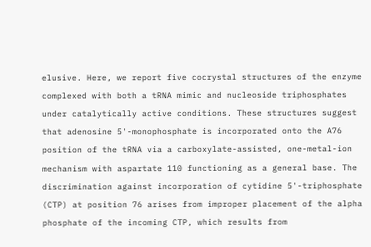elusive. Here, we report five cocrystal structures of the enzyme complexed with both a tRNA mimic and nucleoside triphosphates under catalytically active conditions. These structures suggest that adenosine 5'-monophosphate is incorporated onto the A76 position of the tRNA via a carboxylate-assisted, one-metal-ion mechanism with aspartate 110 functioning as a general base. The discrimination against incorporation of cytidine 5'-triphosphate (CTP) at position 76 arises from improper placement of the alpha phosphate of the incoming CTP, which results from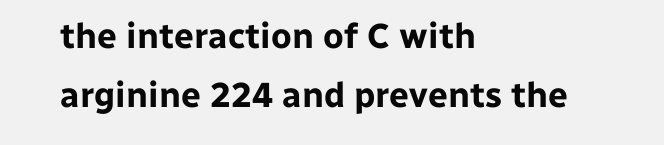the interaction of C with arginine 224 and prevents the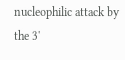nucleophilic attack by the 3'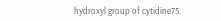hydroxyl group of cytidine75.